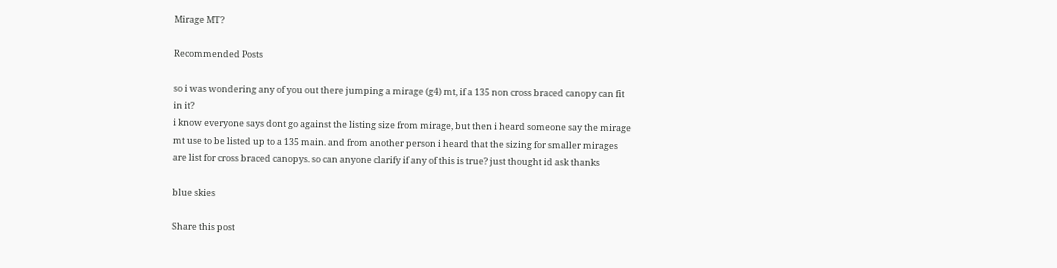Mirage MT?

Recommended Posts

so i was wondering any of you out there jumping a mirage (g4) mt, if a 135 non cross braced canopy can fit in it?
i know everyone says dont go against the listing size from mirage, but then i heard someone say the mirage mt use to be listed up to a 135 main. and from another person i heard that the sizing for smaller mirages are list for cross braced canopys. so can anyone clarify if any of this is true? just thought id ask thanks

blue skies

Share this post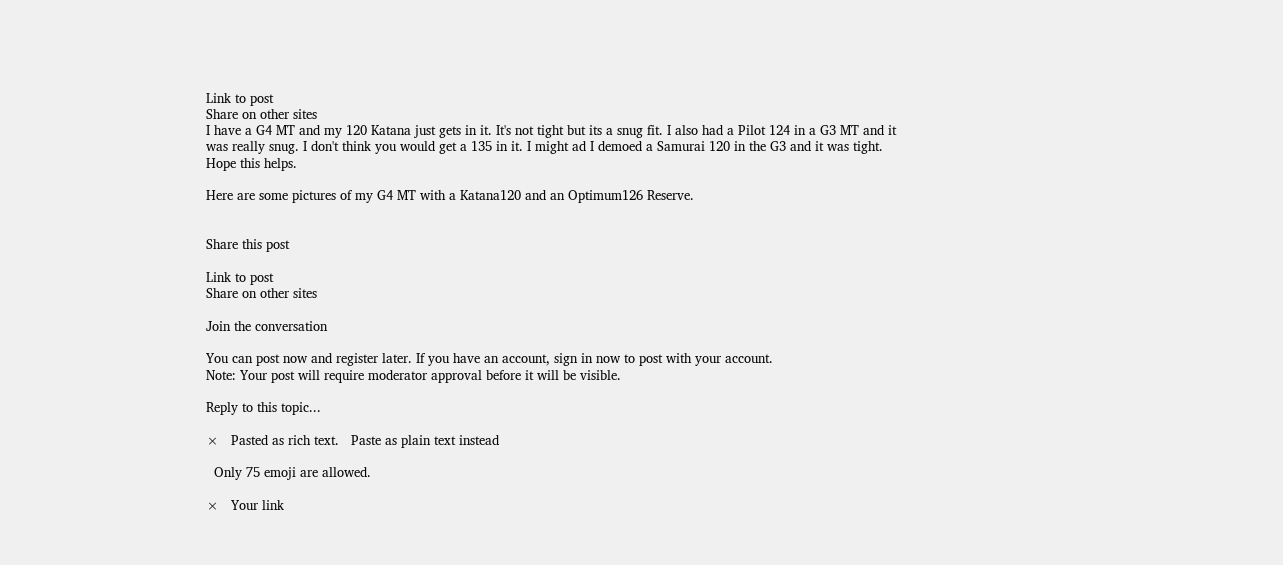Link to post
Share on other sites
I have a G4 MT and my 120 Katana just gets in it. It's not tight but its a snug fit. I also had a Pilot 124 in a G3 MT and it was really snug. I don't think you would get a 135 in it. I might ad I demoed a Samurai 120 in the G3 and it was tight. Hope this helps.

Here are some pictures of my G4 MT with a Katana120 and an Optimum126 Reserve.


Share this post

Link to post
Share on other sites

Join the conversation

You can post now and register later. If you have an account, sign in now to post with your account.
Note: Your post will require moderator approval before it will be visible.

Reply to this topic...

×   Pasted as rich text.   Paste as plain text instead

  Only 75 emoji are allowed.

×   Your link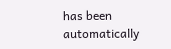has been automatically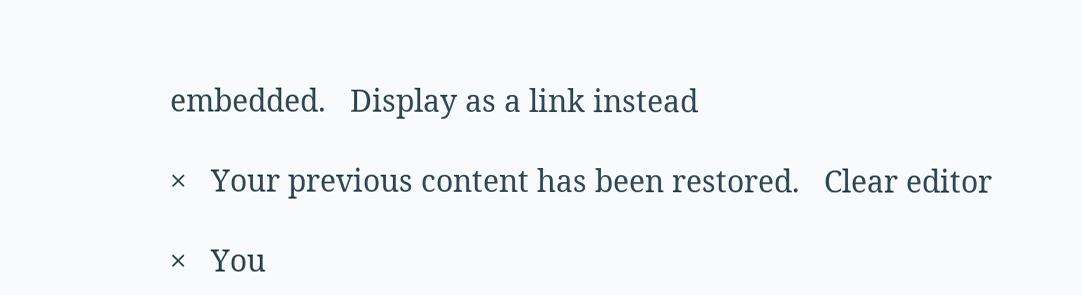embedded.   Display as a link instead

×   Your previous content has been restored.   Clear editor

×   You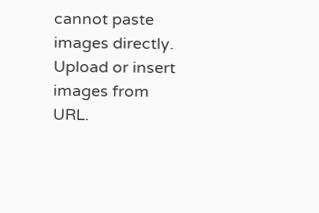cannot paste images directly. Upload or insert images from URL.